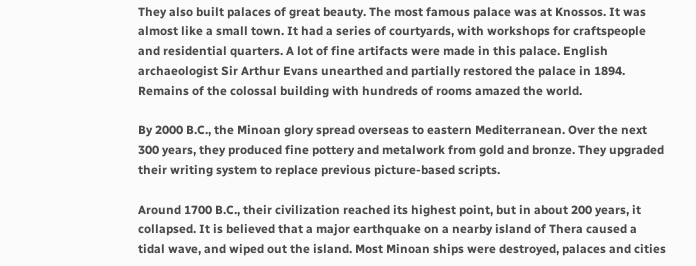They also built palaces of great beauty. The most famous palace was at Knossos. It was almost like a small town. It had a series of courtyards, with workshops for craftspeople and residential quarters. A lot of fine artifacts were made in this palace. English archaeologist Sir Arthur Evans unearthed and partially restored the palace in 1894. Remains of the colossal building with hundreds of rooms amazed the world.

By 2000 B.C., the Minoan glory spread overseas to eastern Mediterranean. Over the next 300 years, they produced fine pottery and metalwork from gold and bronze. They upgraded their writing system to replace previous picture-based scripts.

Around 1700 B.C., their civilization reached its highest point, but in about 200 years, it collapsed. It is believed that a major earthquake on a nearby island of Thera caused a tidal wave, and wiped out the island. Most Minoan ships were destroyed, palaces and cities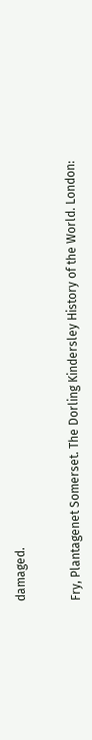damaged.


Fry, Plantagenet Somerset. The Dorling Kindersley History of the World. London: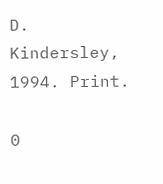D. Kindersley, 1994. Print.

0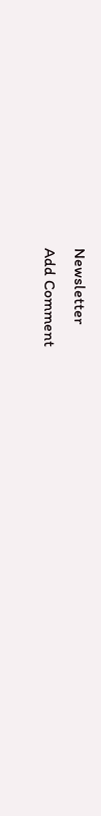Newsletter
Add Comment